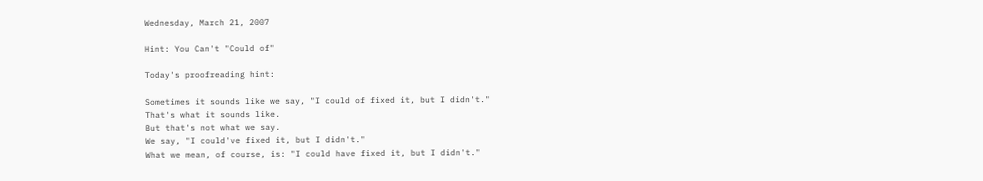Wednesday, March 21, 2007

Hint: You Can't "Could of"

Today's proofreading hint:

Sometimes it sounds like we say, "I could of fixed it, but I didn't."
That's what it sounds like.
But that's not what we say.
We say, "I could've fixed it, but I didn't."
What we mean, of course, is: "I could have fixed it, but I didn't."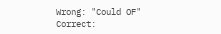Wrong: "Could OF"
Correct: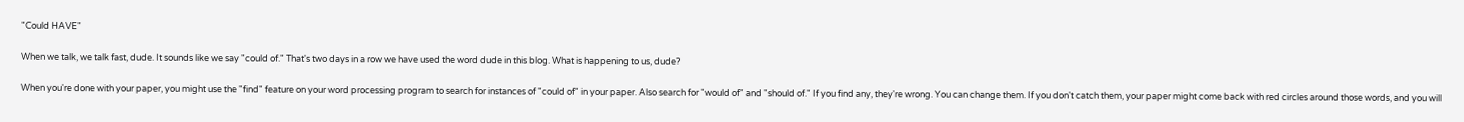"Could HAVE"

When we talk, we talk fast, dude. It sounds like we say "could of." That's two days in a row we have used the word dude in this blog. What is happening to us, dude?

When you're done with your paper, you might use the "find" feature on your word processing program to search for instances of "could of" in your paper. Also search for "would of" and "should of." If you find any, they're wrong. You can change them. If you don't catch them, your paper might come back with red circles around those words, and you will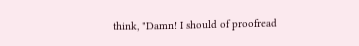think, "Damn! I should of proofread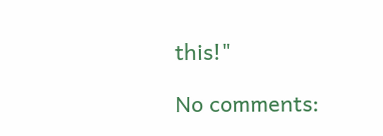this!"

No comments: